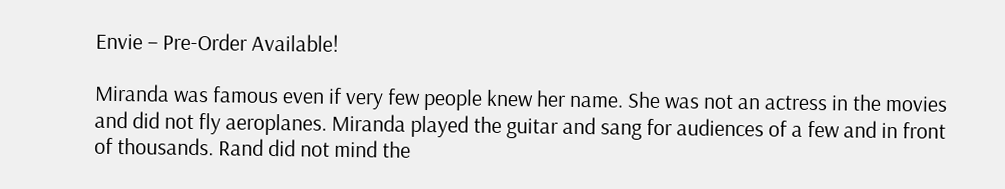Envie – Pre-Order Available!

Miranda was famous even if very few people knew her name. She was not an actress in the movies and did not fly aeroplanes. Miranda played the guitar and sang for audiences of a few and in front of thousands. Rand did not mind the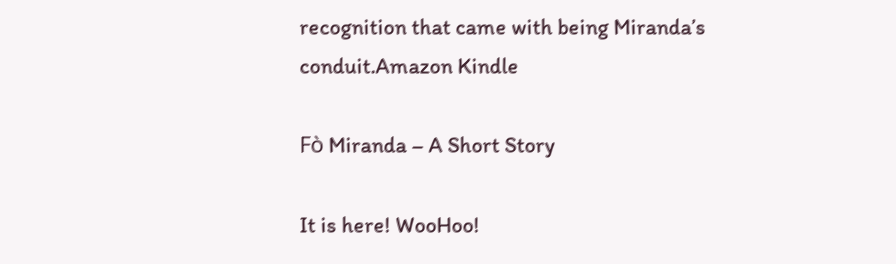recognition that came with being Miranda’s conduit.Amazon Kindle

Fò Miranda – A Short Story

It is here! WooHoo!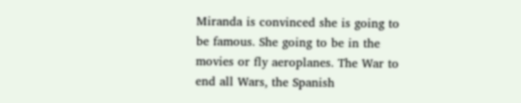Miranda is convinced she is going to be famous. She going to be in the movies or fly aeroplanes. The War to end all Wars, the Spanish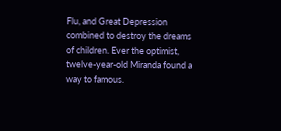Flu, and Great Depression combined to destroy the dreams of children. Ever the optimist, twelve-year-old Miranda found a way to famous.